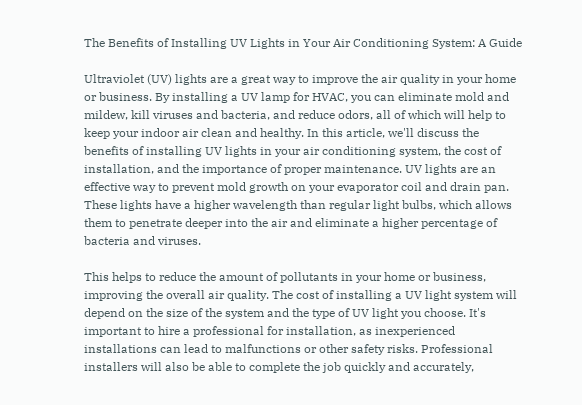The Benefits of Installing UV Lights in Your Air Conditioning System: A Guide

Ultraviolet (UV) lights are a great way to improve the air quality in your home or business. By installing a UV lamp for HVAC, you can eliminate mold and mildew, kill viruses and bacteria, and reduce odors, all of which will help to keep your indoor air clean and healthy. In this article, we'll discuss the benefits of installing UV lights in your air conditioning system, the cost of installation, and the importance of proper maintenance. UV lights are an effective way to prevent mold growth on your evaporator coil and drain pan. These lights have a higher wavelength than regular light bulbs, which allows them to penetrate deeper into the air and eliminate a higher percentage of bacteria and viruses.

This helps to reduce the amount of pollutants in your home or business, improving the overall air quality. The cost of installing a UV light system will depend on the size of the system and the type of UV light you choose. It's important to hire a professional for installation, as inexperienced installations can lead to malfunctions or other safety risks. Professional installers will also be able to complete the job quickly and accurately,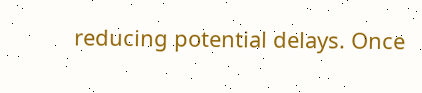reducing potential delays. Once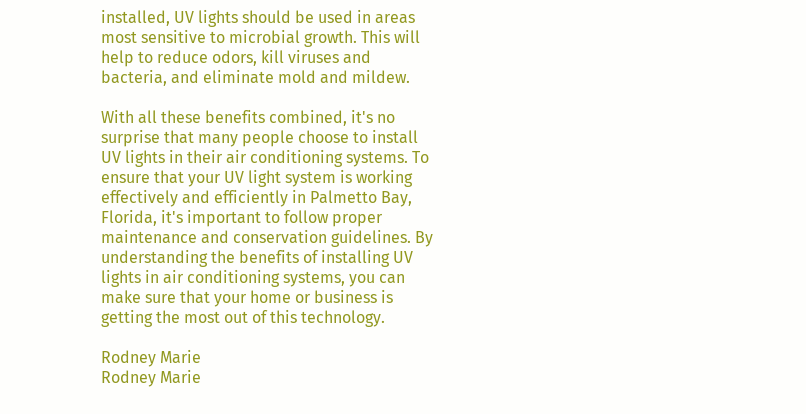installed, UV lights should be used in areas most sensitive to microbial growth. This will help to reduce odors, kill viruses and bacteria, and eliminate mold and mildew.

With all these benefits combined, it's no surprise that many people choose to install UV lights in their air conditioning systems. To ensure that your UV light system is working effectively and efficiently in Palmetto Bay, Florida, it's important to follow proper maintenance and conservation guidelines. By understanding the benefits of installing UV lights in air conditioning systems, you can make sure that your home or business is getting the most out of this technology.

Rodney Marie
Rodney Marie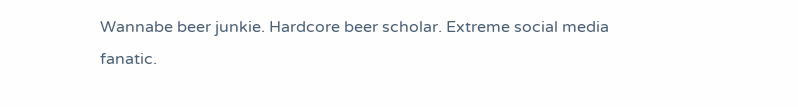Wannabe beer junkie. Hardcore beer scholar. Extreme social media fanatic.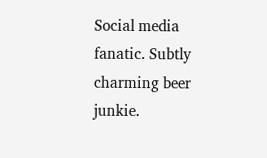Social media fanatic. Subtly charming beer junkie.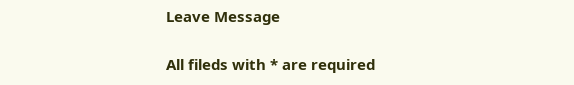Leave Message

All fileds with * are required